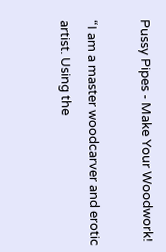Pussy Pipes - Make Your Woodwork!

“I am a master woodcarver and erotic artist. Using the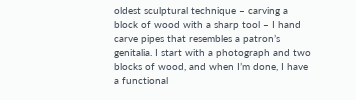oldest sculptural technique – carving a block of wood with a sharp tool – I hand carve pipes that resembles a patron’s genitalia. I start with a photograph and two blocks of wood, and when I’m done, I have a functional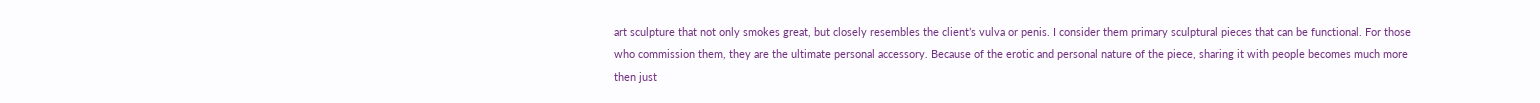art sculpture that not only smokes great, but closely resembles the client’s vulva or penis. I consider them primary sculptural pieces that can be functional. For those who commission them, they are the ultimate personal accessory. Because of the erotic and personal nature of the piece, sharing it with people becomes much more then just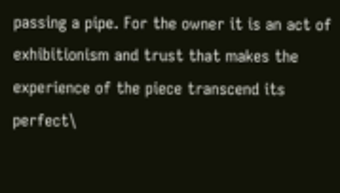passing a pipe. For the owner it is an act of exhibitionism and trust that makes the experience of the piece transcend its perfect\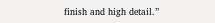finish and high detail.”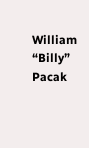William “Billy” Pacak